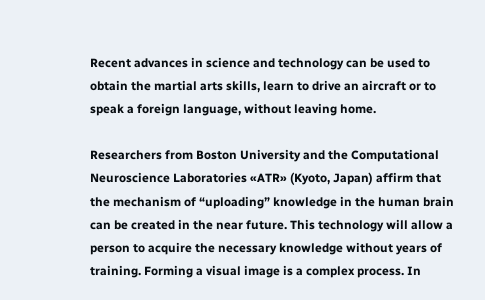Recent advances in science and technology can be used to obtain the martial arts skills, learn to drive an aircraft or to speak a foreign language, without leaving home.

Researchers from Boston University and the Computational Neuroscience Laboratories «ATR» (Kyoto, Japan) affirm that the mechanism of “uploading” knowledge in the human brain can be created in the near future. This technology will allow a person to acquire the necessary knowledge without years of training. Forming a visual image is a complex process. In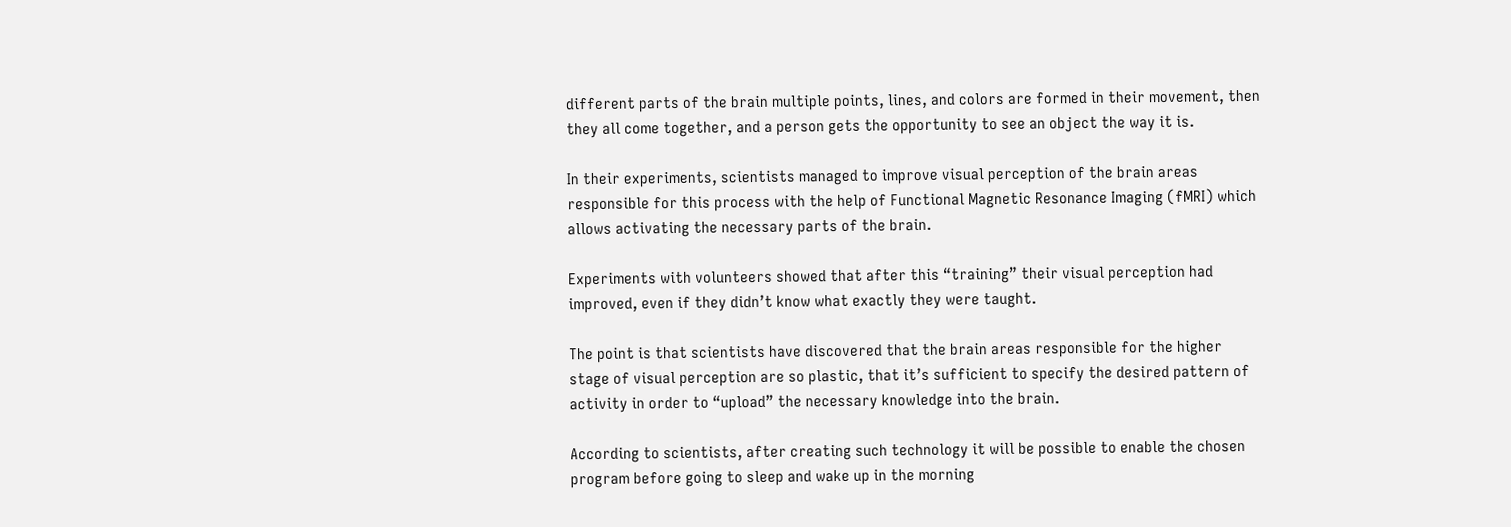different parts of the brain multiple points, lines, and colors are formed in their movement, then they all come together, and a person gets the opportunity to see an object the way it is.

In their experiments, scientists managed to improve visual perception of the brain areas responsible for this process with the help of Functional Magnetic Resonance Imaging (fMRI) which allows activating the necessary parts of the brain.

Experiments with volunteers showed that after this “training” their visual perception had improved, even if they didn’t know what exactly they were taught.

The point is that scientists have discovered that the brain areas responsible for the higher stage of visual perception are so plastic, that it’s sufficient to specify the desired pattern of activity in order to “upload” the necessary knowledge into the brain.

According to scientists, after creating such technology it will be possible to enable the chosen program before going to sleep and wake up in the morning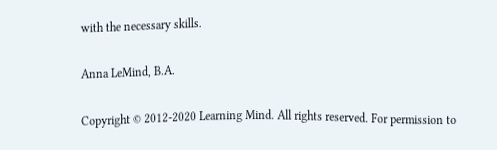with the necessary skills.

Anna LeMind, B.A.

Copyright © 2012-2020 Learning Mind. All rights reserved. For permission to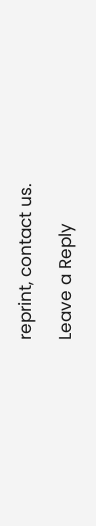reprint, contact us.

Leave a Reply